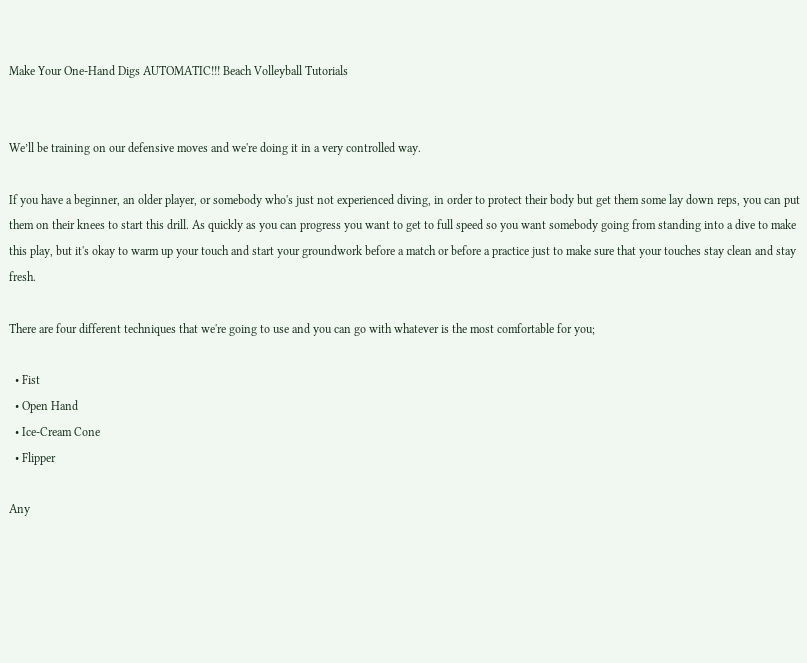Make Your One-Hand Digs AUTOMATIC!!! Beach Volleyball Tutorials


We’ll be training on our defensive moves and we're doing it in a very controlled way.

If you have a beginner, an older player, or somebody who's just not experienced diving, in order to protect their body but get them some lay down reps, you can put them on their knees to start this drill. As quickly as you can progress you want to get to full speed so you want somebody going from standing into a dive to make this play, but it's okay to warm up your touch and start your groundwork before a match or before a practice just to make sure that your touches stay clean and stay fresh.

There are four different techniques that we're going to use and you can go with whatever is the most comfortable for you;

  • Fist
  • Open Hand
  • Ice-Cream Cone
  • Flipper

Any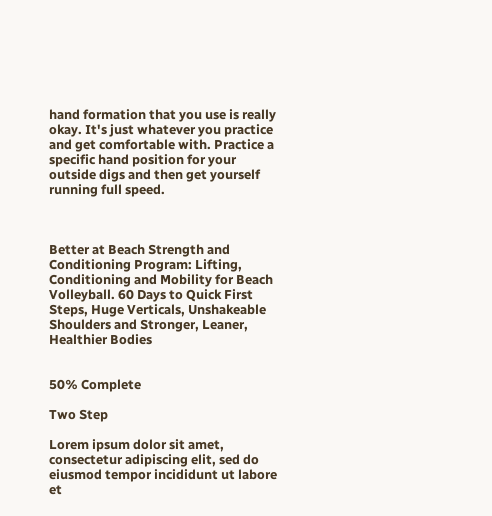hand formation that you use is really okay. It's just whatever you practice and get comfortable with. Practice a specific hand position for your outside digs and then get yourself running full speed.



Better at Beach Strength and Conditioning Program: Lifting, Conditioning and Mobility for Beach Volleyball. 60 Days to Quick First Steps, Huge Verticals, Unshakeable Shoulders and Stronger, Leaner, Healthier Bodies


50% Complete

Two Step

Lorem ipsum dolor sit amet, consectetur adipiscing elit, sed do eiusmod tempor incididunt ut labore et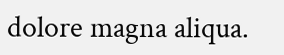dolore magna aliqua.